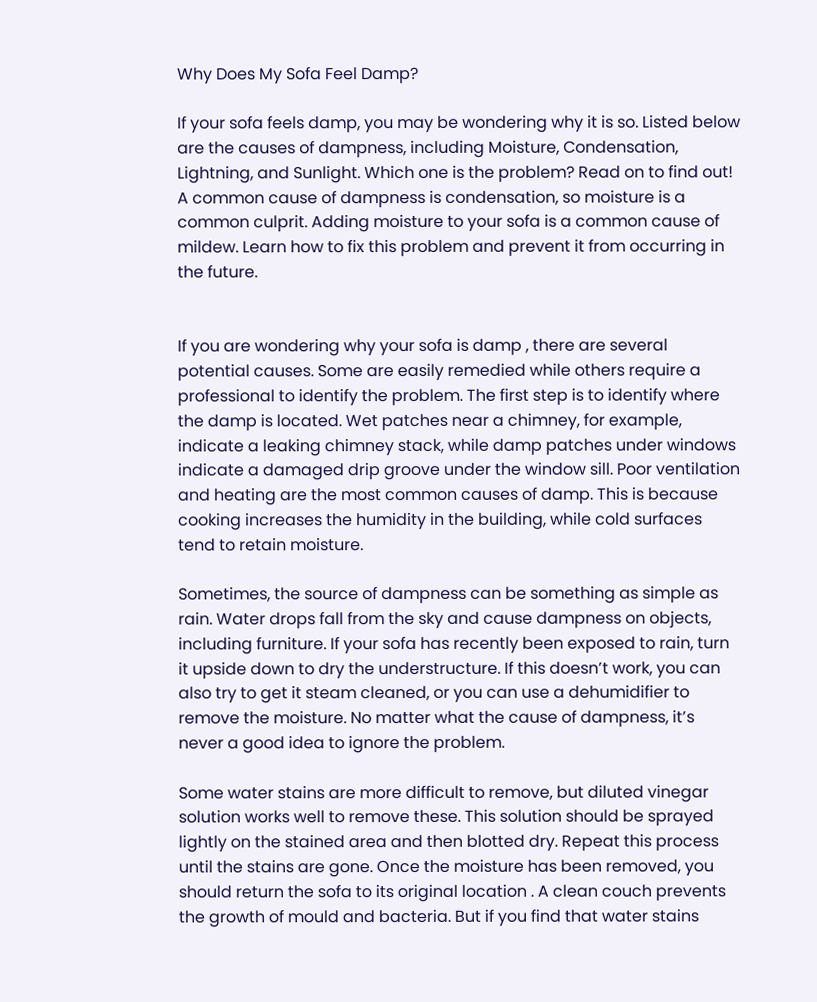Why Does My Sofa Feel Damp?

If your sofa feels damp, you may be wondering why it is so. Listed below are the causes of dampness, including Moisture, Condensation, Lightning, and Sunlight. Which one is the problem? Read on to find out! A common cause of dampness is condensation, so moisture is a common culprit. Adding moisture to your sofa is a common cause of mildew. Learn how to fix this problem and prevent it from occurring in the future.


If you are wondering why your sofa is damp , there are several potential causes. Some are easily remedied while others require a professional to identify the problem. The first step is to identify where the damp is located. Wet patches near a chimney, for example, indicate a leaking chimney stack, while damp patches under windows indicate a damaged drip groove under the window sill. Poor ventilation and heating are the most common causes of damp. This is because cooking increases the humidity in the building, while cold surfaces tend to retain moisture.

Sometimes, the source of dampness can be something as simple as rain. Water drops fall from the sky and cause dampness on objects, including furniture. If your sofa has recently been exposed to rain, turn it upside down to dry the understructure. If this doesn’t work, you can also try to get it steam cleaned, or you can use a dehumidifier to remove the moisture. No matter what the cause of dampness, it’s never a good idea to ignore the problem.

Some water stains are more difficult to remove, but diluted vinegar solution works well to remove these. This solution should be sprayed lightly on the stained area and then blotted dry. Repeat this process until the stains are gone. Once the moisture has been removed, you should return the sofa to its original location . A clean couch prevents the growth of mould and bacteria. But if you find that water stains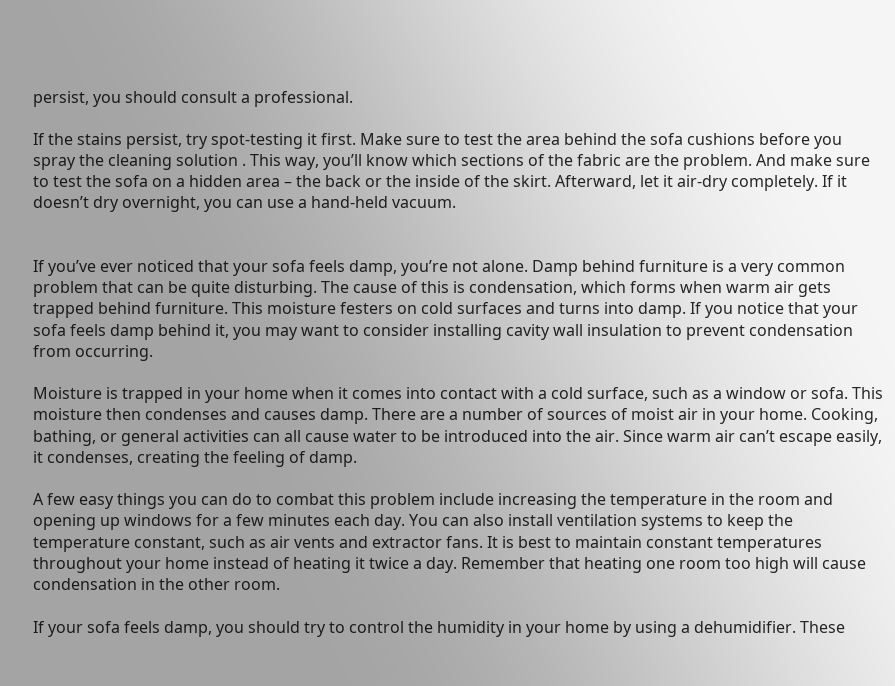persist, you should consult a professional.

If the stains persist, try spot-testing it first. Make sure to test the area behind the sofa cushions before you spray the cleaning solution . This way, you’ll know which sections of the fabric are the problem. And make sure to test the sofa on a hidden area – the back or the inside of the skirt. Afterward, let it air-dry completely. If it doesn’t dry overnight, you can use a hand-held vacuum.


If you’ve ever noticed that your sofa feels damp, you’re not alone. Damp behind furniture is a very common problem that can be quite disturbing. The cause of this is condensation, which forms when warm air gets trapped behind furniture. This moisture festers on cold surfaces and turns into damp. If you notice that your sofa feels damp behind it, you may want to consider installing cavity wall insulation to prevent condensation from occurring.

Moisture is trapped in your home when it comes into contact with a cold surface, such as a window or sofa. This moisture then condenses and causes damp. There are a number of sources of moist air in your home. Cooking, bathing, or general activities can all cause water to be introduced into the air. Since warm air can’t escape easily, it condenses, creating the feeling of damp.

A few easy things you can do to combat this problem include increasing the temperature in the room and opening up windows for a few minutes each day. You can also install ventilation systems to keep the temperature constant, such as air vents and extractor fans. It is best to maintain constant temperatures throughout your home instead of heating it twice a day. Remember that heating one room too high will cause condensation in the other room.

If your sofa feels damp, you should try to control the humidity in your home by using a dehumidifier. These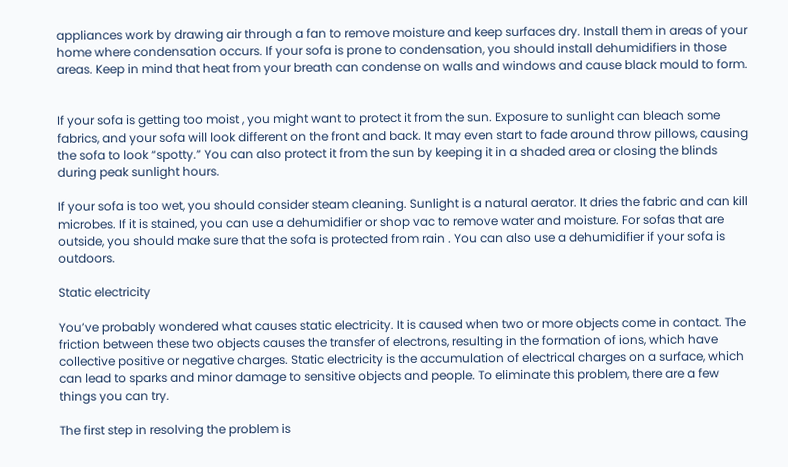appliances work by drawing air through a fan to remove moisture and keep surfaces dry. Install them in areas of your home where condensation occurs. If your sofa is prone to condensation, you should install dehumidifiers in those areas. Keep in mind that heat from your breath can condense on walls and windows and cause black mould to form.


If your sofa is getting too moist , you might want to protect it from the sun. Exposure to sunlight can bleach some fabrics, and your sofa will look different on the front and back. It may even start to fade around throw pillows, causing the sofa to look “spotty.” You can also protect it from the sun by keeping it in a shaded area or closing the blinds during peak sunlight hours.

If your sofa is too wet, you should consider steam cleaning. Sunlight is a natural aerator. It dries the fabric and can kill microbes. If it is stained, you can use a dehumidifier or shop vac to remove water and moisture. For sofas that are outside, you should make sure that the sofa is protected from rain . You can also use a dehumidifier if your sofa is outdoors.

Static electricity

You’ve probably wondered what causes static electricity. It is caused when two or more objects come in contact. The friction between these two objects causes the transfer of electrons, resulting in the formation of ions, which have collective positive or negative charges. Static electricity is the accumulation of electrical charges on a surface, which can lead to sparks and minor damage to sensitive objects and people. To eliminate this problem, there are a few things you can try.

The first step in resolving the problem is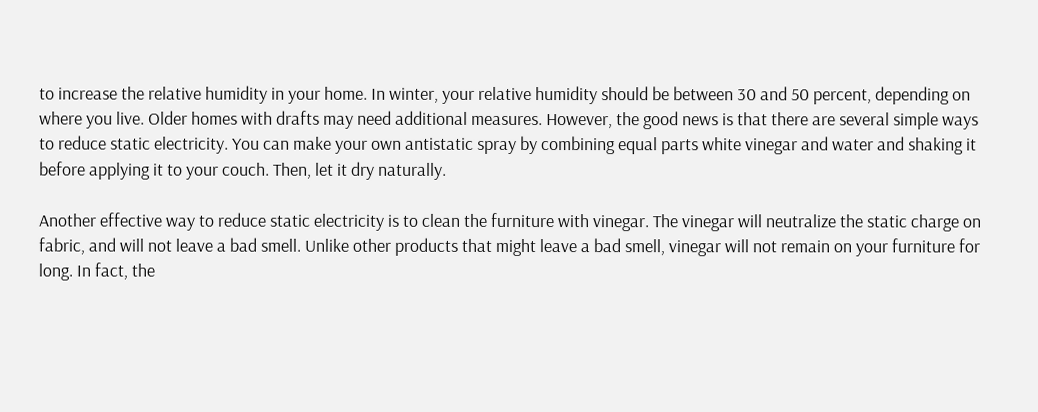to increase the relative humidity in your home. In winter, your relative humidity should be between 30 and 50 percent, depending on where you live. Older homes with drafts may need additional measures. However, the good news is that there are several simple ways to reduce static electricity. You can make your own antistatic spray by combining equal parts white vinegar and water and shaking it before applying it to your couch. Then, let it dry naturally.

Another effective way to reduce static electricity is to clean the furniture with vinegar. The vinegar will neutralize the static charge on fabric, and will not leave a bad smell. Unlike other products that might leave a bad smell, vinegar will not remain on your furniture for long. In fact, the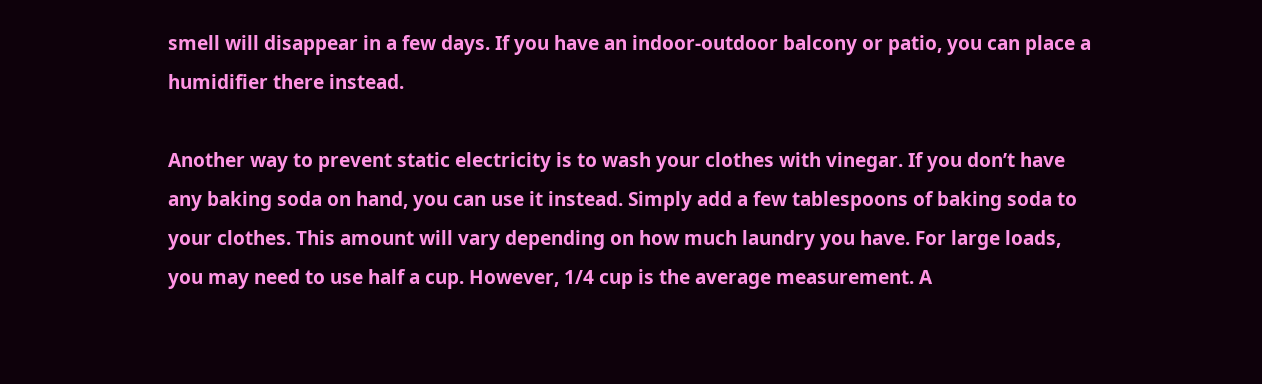smell will disappear in a few days. If you have an indoor-outdoor balcony or patio, you can place a humidifier there instead.

Another way to prevent static electricity is to wash your clothes with vinegar. If you don’t have any baking soda on hand, you can use it instead. Simply add a few tablespoons of baking soda to your clothes. This amount will vary depending on how much laundry you have. For large loads, you may need to use half a cup. However, 1/4 cup is the average measurement. A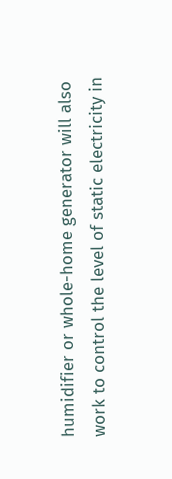humidifier or whole-home generator will also work to control the level of static electricity in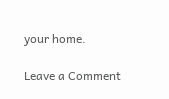your home.

Leave a Comment